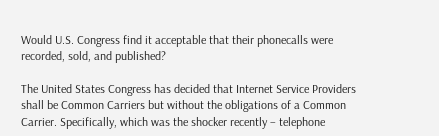Would U.S. Congress find it acceptable that their phonecalls were recorded, sold, and published?

The United States Congress has decided that Internet Service Providers shall be Common Carriers but without the obligations of a Common Carrier. Specifically, which was the shocker recently – telephone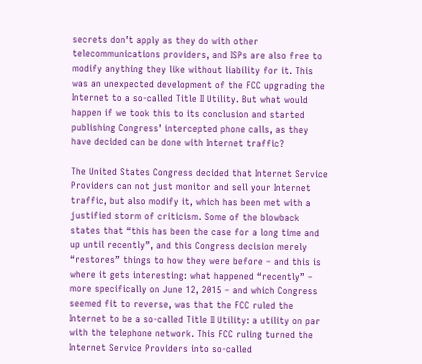secrets don’t apply as they do with other telecommunications providers, and ISPs are also free to modify anything they like without liability for it. This was an unexpected development of the FCC upgrading the Internet to a so-called Title II Utility. But what would happen if we took this to its conclusion and started publishing Congress’ intercepted phone calls, as they have decided can be done with Internet traffic?

The United States Congress decided that Internet Service Providers can not just monitor and sell your Internet traffic, but also modify it, which has been met with a justified storm of criticism. Some of the blowback states that “this has been the case for a long time and up until recently”, and this Congress decision merely “restores” things to how they were before – and this is where it gets interesting: what happened “recently” – more specifically on June 12, 2015 – and which Congress seemed fit to reverse, was that the FCC ruled the Internet to be a so-called Title II Utility: a utility on par with the telephone network. This FCC ruling turned the Internet Service Providers into so-called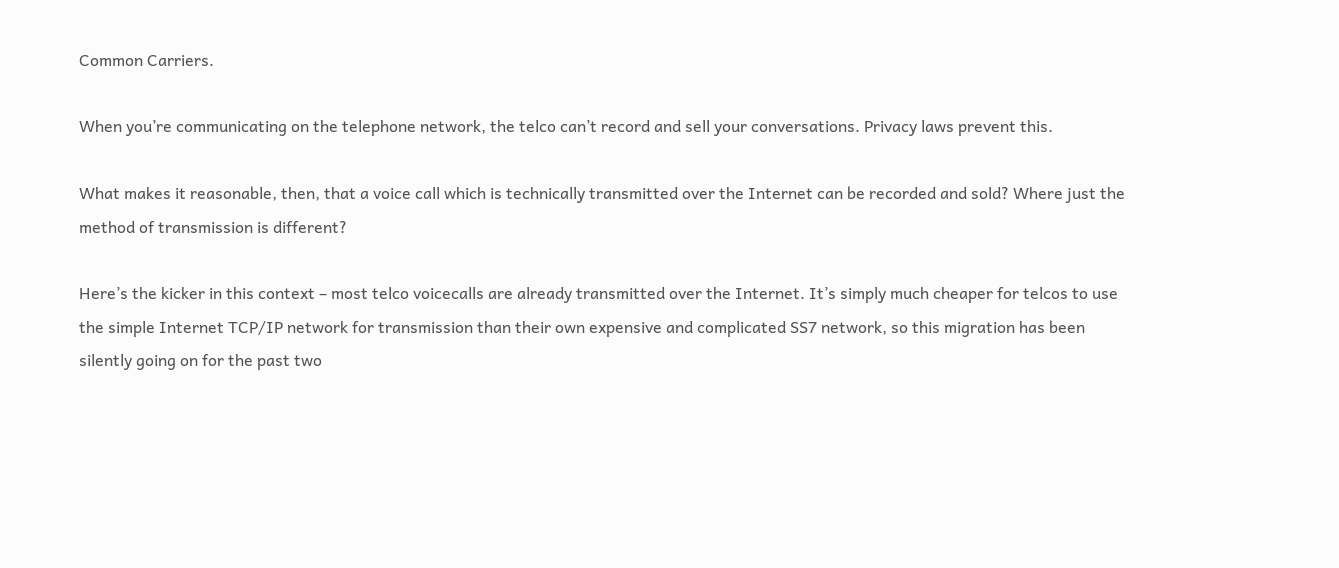Common Carriers.

When you’re communicating on the telephone network, the telco can’t record and sell your conversations. Privacy laws prevent this.

What makes it reasonable, then, that a voice call which is technically transmitted over the Internet can be recorded and sold? Where just the method of transmission is different?

Here’s the kicker in this context – most telco voicecalls are already transmitted over the Internet. It’s simply much cheaper for telcos to use the simple Internet TCP/IP network for transmission than their own expensive and complicated SS7 network, so this migration has been silently going on for the past two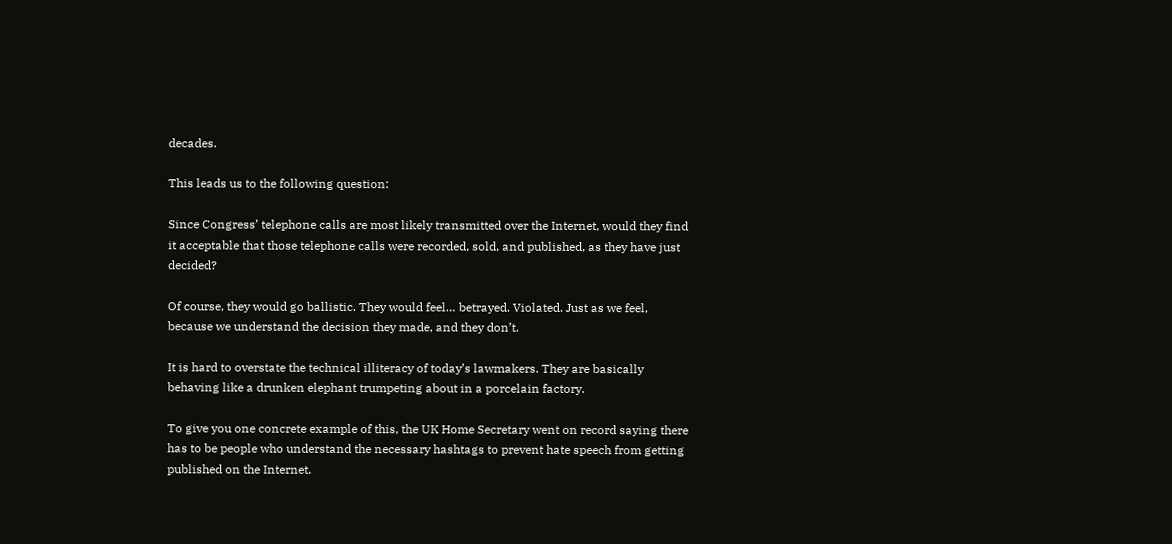decades.

This leads us to the following question:

Since Congress’ telephone calls are most likely transmitted over the Internet, would they find it acceptable that those telephone calls were recorded, sold, and published, as they have just decided?

Of course, they would go ballistic. They would feel… betrayed. Violated. Just as we feel, because we understand the decision they made, and they don’t.

It is hard to overstate the technical illiteracy of today’s lawmakers. They are basically behaving like a drunken elephant trumpeting about in a porcelain factory.

To give you one concrete example of this, the UK Home Secretary went on record saying there has to be people who understand the necessary hashtags to prevent hate speech from getting published on the Internet.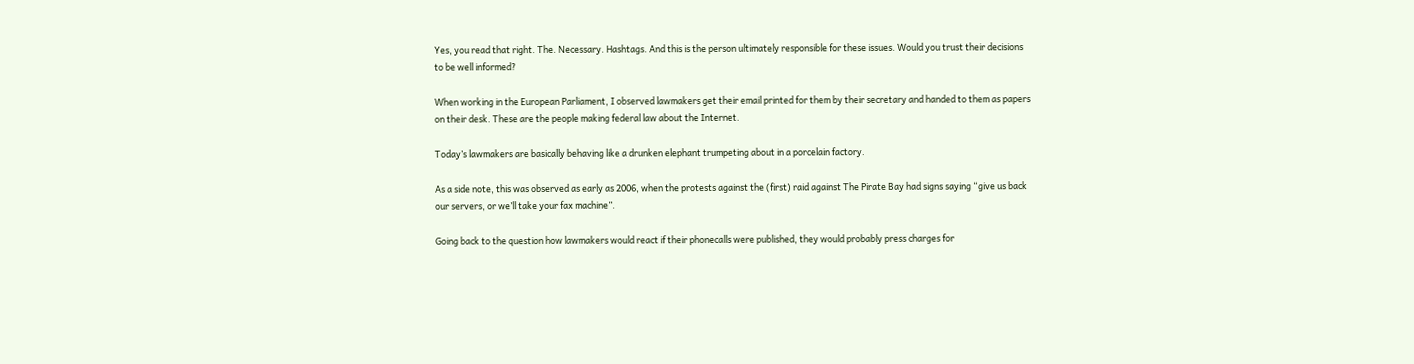Yes, you read that right. The. Necessary. Hashtags. And this is the person ultimately responsible for these issues. Would you trust their decisions to be well informed?

When working in the European Parliament, I observed lawmakers get their email printed for them by their secretary and handed to them as papers on their desk. These are the people making federal law about the Internet.

Today’s lawmakers are basically behaving like a drunken elephant trumpeting about in a porcelain factory.

As a side note, this was observed as early as 2006, when the protests against the (first) raid against The Pirate Bay had signs saying “give us back our servers, or we’ll take your fax machine”.

Going back to the question how lawmakers would react if their phonecalls were published, they would probably press charges for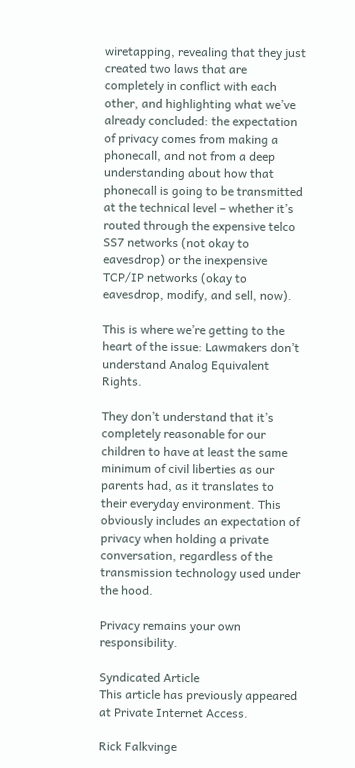wiretapping, revealing that they just created two laws that are completely in conflict with each other, and highlighting what we’ve already concluded: the expectation of privacy comes from making a phonecall, and not from a deep understanding about how that phonecall is going to be transmitted at the technical level – whether it’s routed through the expensive telco SS7 networks (not okay to eavesdrop) or the inexpensive TCP/IP networks (okay to eavesdrop, modify, and sell, now).

This is where we’re getting to the heart of the issue: Lawmakers don’t understand Analog Equivalent Rights.

They don’t understand that it’s completely reasonable for our children to have at least the same minimum of civil liberties as our parents had, as it translates to their everyday environment. This obviously includes an expectation of privacy when holding a private conversation, regardless of the transmission technology used under the hood.

Privacy remains your own responsibility.

Syndicated Article
This article has previously appeared at Private Internet Access.

Rick Falkvinge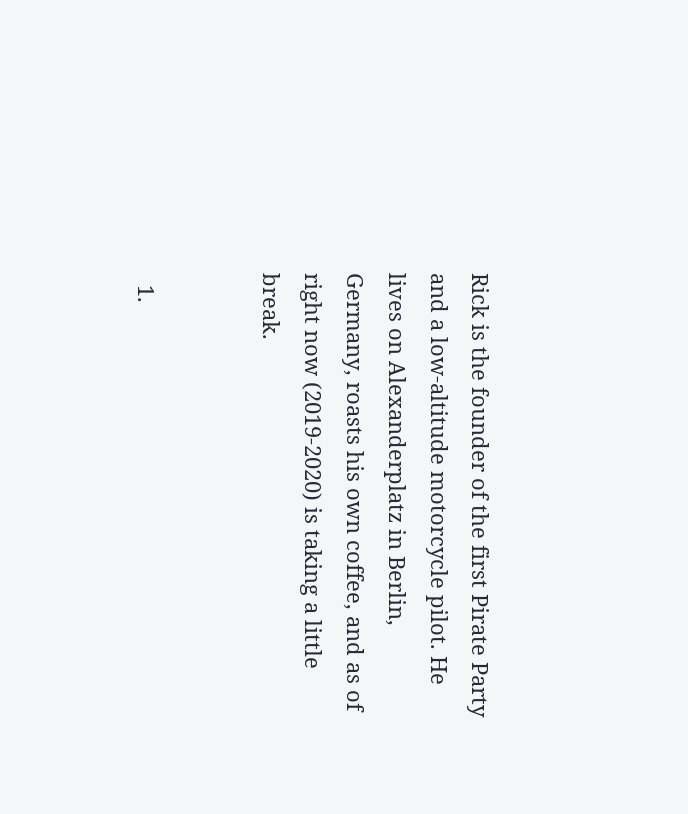Rick is the founder of the first Pirate Party and a low-altitude motorcycle pilot. He lives on Alexanderplatz in Berlin, Germany, roasts his own coffee, and as of right now (2019-2020) is taking a little break.


  1.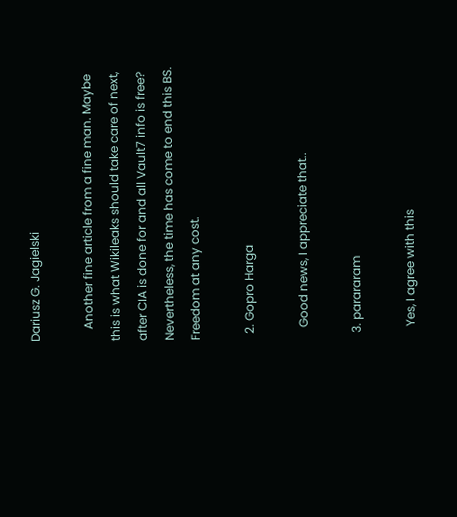Dariusz G. Jagielski

    Another fine article from a fine man. Maybe this is what Wikileaks should take care of next, after CIA is done for and all Vault7 info is free? Nevertheless, the time has come to end this BS. Freedom at any cost.

  2. Gopro Harga

    Good news, I appreciate that..

  3. parararam

    Yes, I agree with this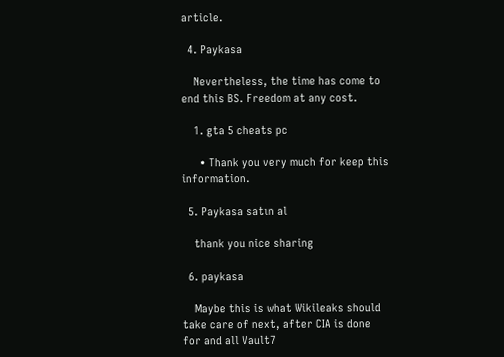article.

  4. Paykasa

    Nevertheless, the time has come to end this BS. Freedom at any cost.

    1. gta 5 cheats pc

      • Thank you very much for keep this information.

  5. Paykasa satın al

    thank you nice sharing

  6. paykasa

    Maybe this is what Wikileaks should take care of next, after CIA is done for and all Vault7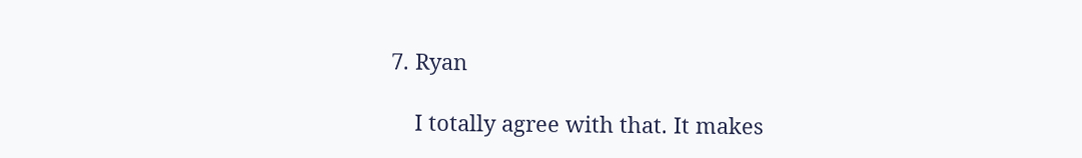7. Ryan

    I totally agree with that. It makes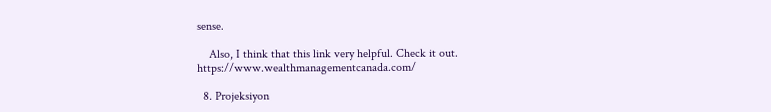sense.

    Also, I think that this link very helpful. Check it out. https://www.wealthmanagementcanada.com/

  8. Projeksiyon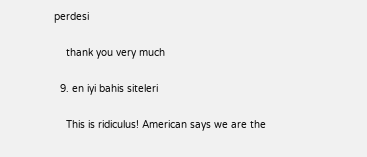perdesi

    thank you very much

  9. en iyi bahis siteleri

    This is ridiculus! American says we are the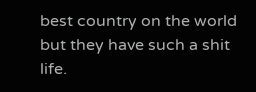best country on the world but they have such a shit life.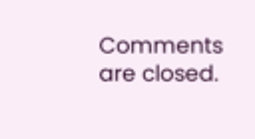Comments are closed.